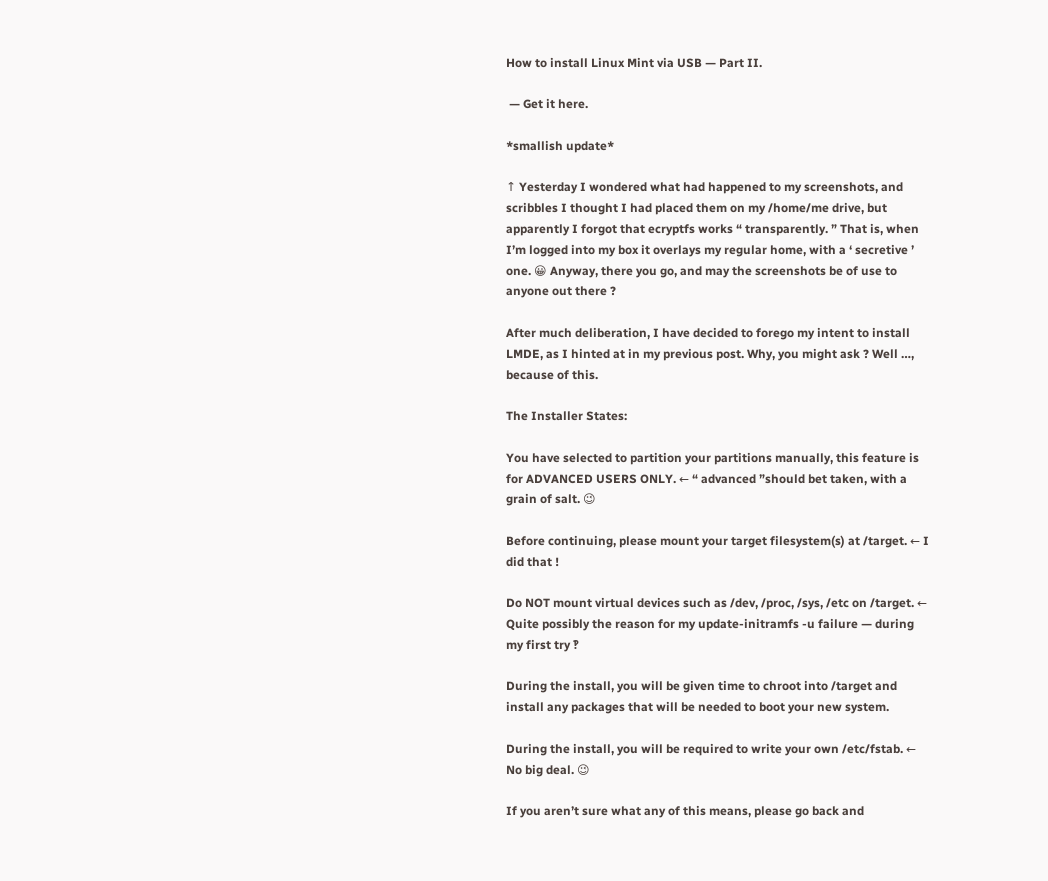How to install Linux Mint via USB — Part II.

 — Get it here.

*smallish update*

↑ Yesterday I wondered what had happened to my screenshots, and scribbles I thought I had placed them on my /home/me drive, but apparently I forgot that ecryptfs works “ transparently. ” That is, when I’m logged into my box it overlays my regular home, with a ‘ secretive ’ one. 😀 Anyway, there you go, and may the screenshots be of use to anyone out there ?

After much deliberation, I have decided to forego my intent to install LMDE, as I hinted at in my previous post. Why, you might ask ? Well …, because of this.

The Installer States:

You have selected to partition your partitions manually, this feature is for ADVANCED USERS ONLY. ← “ advanced ”should bet taken, with a grain of salt. 😉

Before continuing, please mount your target filesystem(s) at /target. ← I did that !

Do NOT mount virtual devices such as /dev, /proc, /sys, /etc on /target. ← Quite possibly the reason for my update-initramfs -u failure — during my first try ‽

During the install, you will be given time to chroot into /target and install any packages that will be needed to boot your new system.

During the install, you will be required to write your own /etc/fstab. ← No big deal. 😉

If you aren’t sure what any of this means, please go back and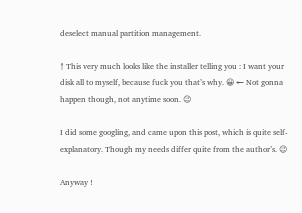deselect manual partition management.

↑ This very much looks like the installer telling you : I want your disk all to myself, because fuck you that’s why. 😀 ← Not gonna happen though, not anytime soon. 😉

I did some googling, and came upon this post, which is quite self-explanatory. Though my needs differ quite from the author’s. 😉

Anyway !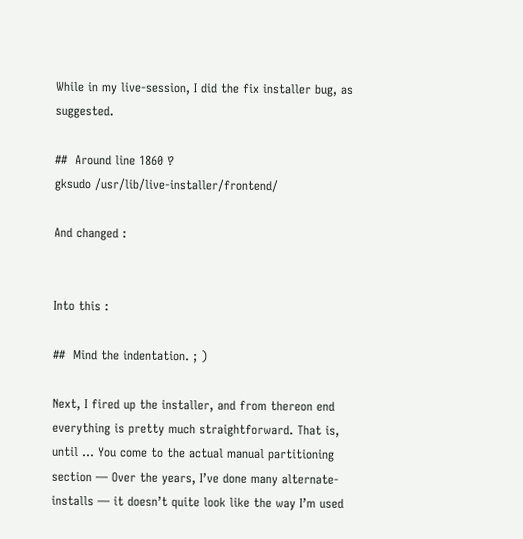While in my live-session, I did the fix installer bug, as suggested.

##  Around line 1860 ‽
gksudo /usr/lib/live-installer/frontend/

And changed :


Into this :

##  Mind the indentation. ; )

Next, I fired up the installer, and from thereon end everything is pretty much straightforward. That is, until … You come to the actual manual partitioning section — Over the years, I’ve done many alternate-installs — it doesn’t quite look like the way I’m used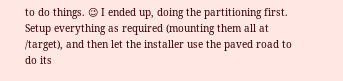to do things. 😉 I ended up, doing the partitioning first. Setup everything as required (mounting them all at /target), and then let the installer use the paved road to do its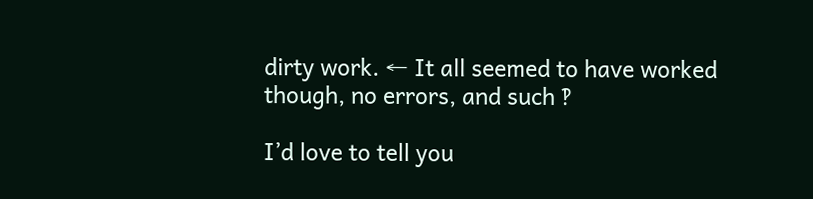dirty work. ← It all seemed to have worked though, no errors, and such ‽

I’d love to tell you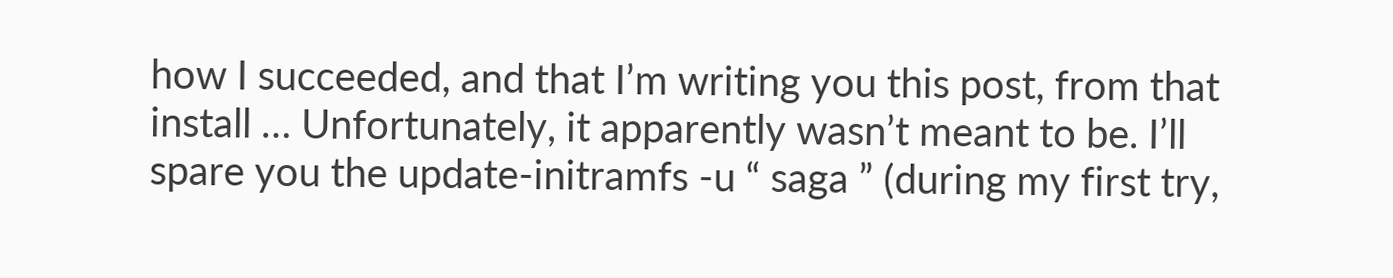how I succeeded, and that I’m writing you this post, from that install … Unfortunately, it apparently wasn’t meant to be. I’ll spare you the update-initramfs -u “ saga ” (during my first try,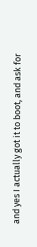and yes I actually got it to boot, and ask for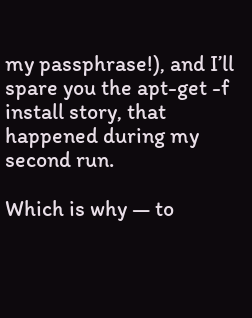my passphrase!), and I’ll spare you the apt-get -f install story, that happened during my second run.

Which is why — to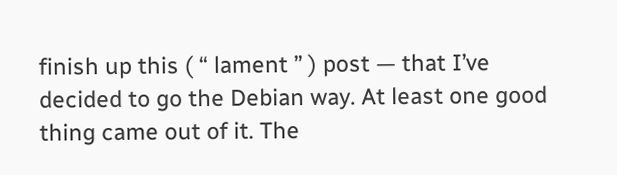finish up this ( “ lament ” ) post — that I’ve decided to go the Debian way. At least one good thing came out of it. The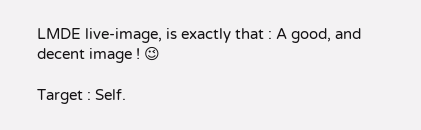LMDE live-image, is exactly that : A good, and decent image ! 😉

Target : Self.